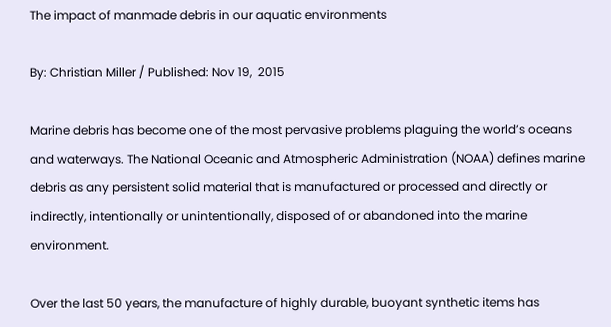The impact of manmade debris in our aquatic environments

By: Christian Miller / Published: Nov 19,  2015

Marine debris has become one of the most pervasive problems plaguing the world’s oceans and waterways. The National Oceanic and Atmospheric Administration (NOAA) defines marine debris as any persistent solid material that is manufactured or processed and directly or indirectly, intentionally or unintentionally, disposed of or abandoned into the marine environment.

Over the last 50 years, the manufacture of highly durable, buoyant synthetic items has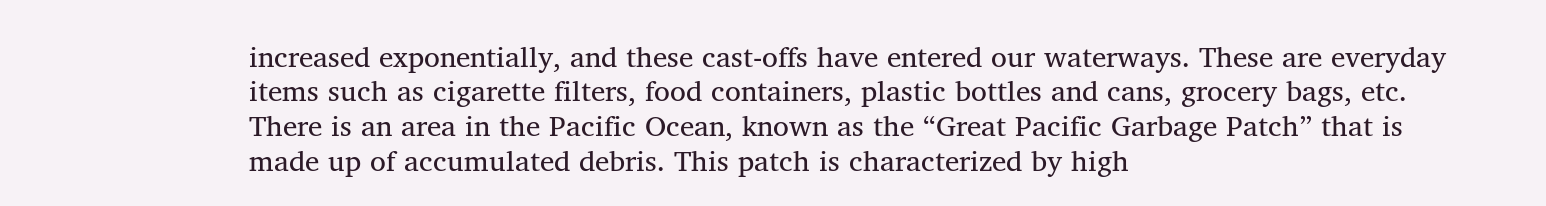increased exponentially, and these cast-offs have entered our waterways. These are everyday items such as cigarette filters, food containers, plastic bottles and cans, grocery bags, etc. There is an area in the Pacific Ocean, known as the “Great Pacific Garbage Patch” that is made up of accumulated debris. This patch is characterized by high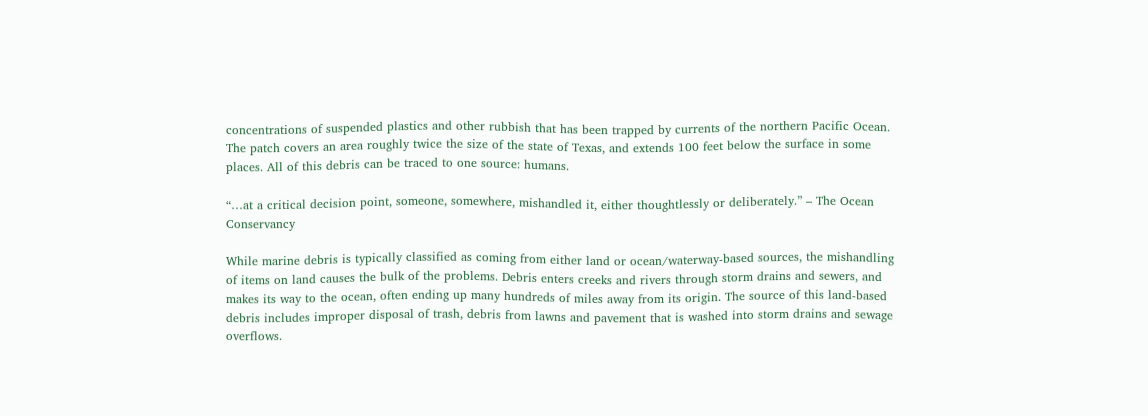concentrations of suspended plastics and other rubbish that has been trapped by currents of the northern Pacific Ocean. The patch covers an area roughly twice the size of the state of Texas, and extends 100 feet below the surface in some places. All of this debris can be traced to one source: humans.

“…at a critical decision point, someone, somewhere, mishandled it, either thoughtlessly or deliberately.” – The Ocean Conservancy

While marine debris is typically classified as coming from either land or ocean/waterway-based sources, the mishandling of items on land causes the bulk of the problems. Debris enters creeks and rivers through storm drains and sewers, and makes its way to the ocean, often ending up many hundreds of miles away from its origin. The source of this land-based debris includes improper disposal of trash, debris from lawns and pavement that is washed into storm drains and sewage overflows.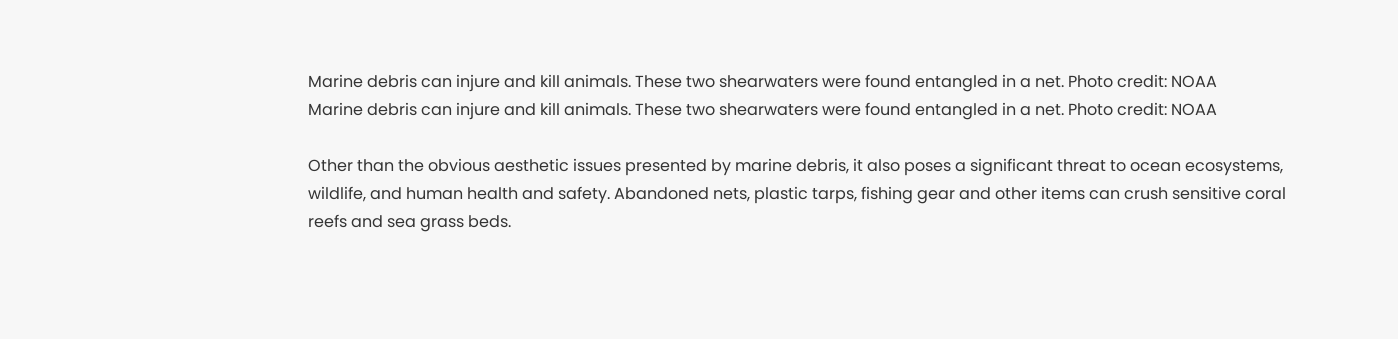Marine debris can injure and kill animals. These two shearwaters were found entangled in a net. Photo credit: NOAA
Marine debris can injure and kill animals. These two shearwaters were found entangled in a net. Photo credit: NOAA

Other than the obvious aesthetic issues presented by marine debris, it also poses a significant threat to ocean ecosystems, wildlife, and human health and safety. Abandoned nets, plastic tarps, fishing gear and other items can crush sensitive coral reefs and sea grass beds.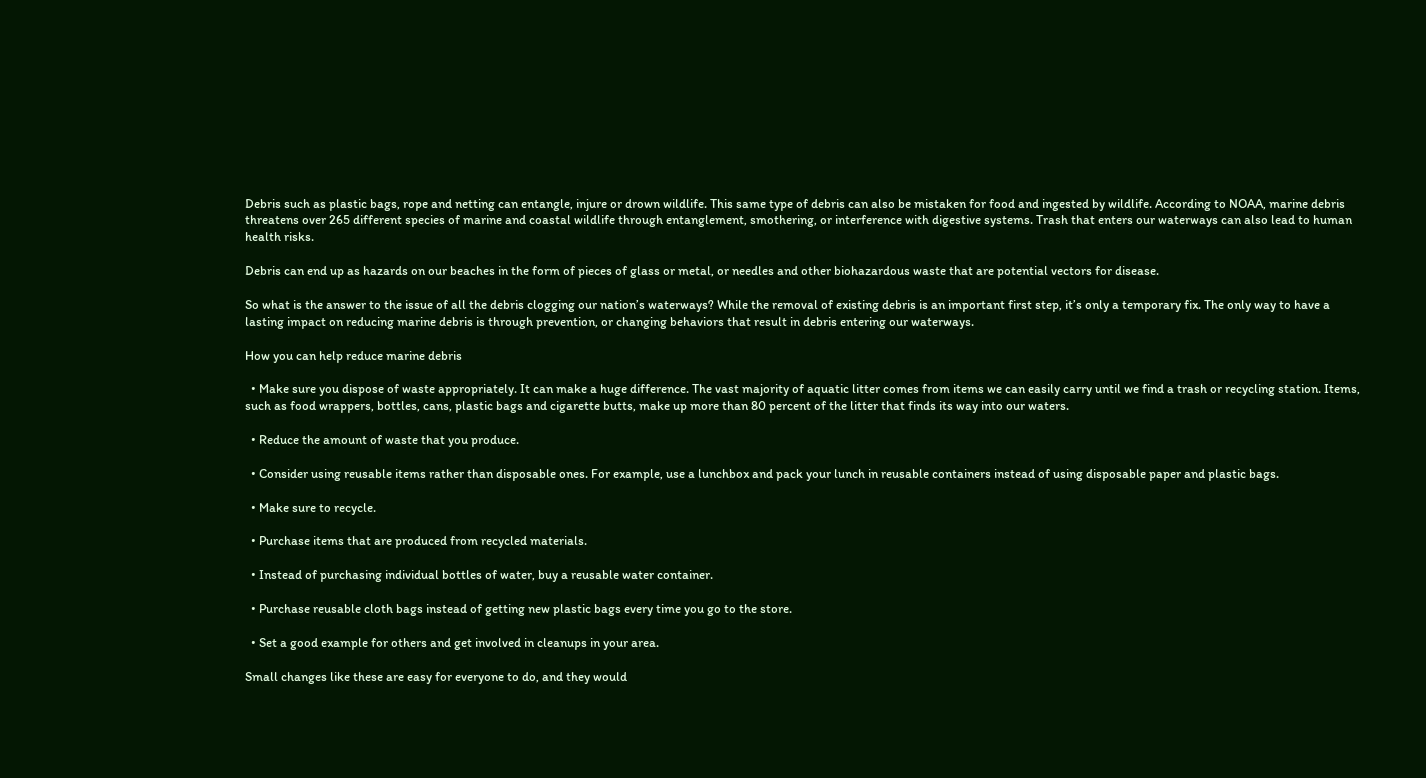Debris such as plastic bags, rope and netting can entangle, injure or drown wildlife. This same type of debris can also be mistaken for food and ingested by wildlife. According to NOAA, marine debris threatens over 265 different species of marine and coastal wildlife through entanglement, smothering, or interference with digestive systems. Trash that enters our waterways can also lead to human health risks.

Debris can end up as hazards on our beaches in the form of pieces of glass or metal, or needles and other biohazardous waste that are potential vectors for disease.

So what is the answer to the issue of all the debris clogging our nation’s waterways? While the removal of existing debris is an important first step, it’s only a temporary fix. The only way to have a lasting impact on reducing marine debris is through prevention, or changing behaviors that result in debris entering our waterways.

How you can help reduce marine debris

  • Make sure you dispose of waste appropriately. It can make a huge difference. The vast majority of aquatic litter comes from items we can easily carry until we find a trash or recycling station. Items, such as food wrappers, bottles, cans, plastic bags and cigarette butts, make up more than 80 percent of the litter that finds its way into our waters.

  • Reduce the amount of waste that you produce.

  • Consider using reusable items rather than disposable ones. For example, use a lunchbox and pack your lunch in reusable containers instead of using disposable paper and plastic bags.

  • Make sure to recycle.

  • Purchase items that are produced from recycled materials.

  • Instead of purchasing individual bottles of water, buy a reusable water container.

  • Purchase reusable cloth bags instead of getting new plastic bags every time you go to the store.

  • Set a good example for others and get involved in cleanups in your area.

Small changes like these are easy for everyone to do, and they would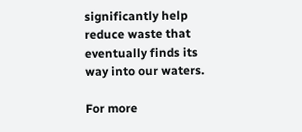significantly help reduce waste that eventually finds its way into our waters.

For more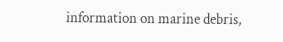information on marine debris,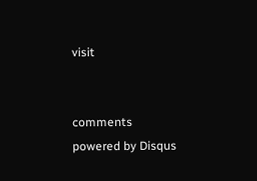visit


comments powered by Disqus